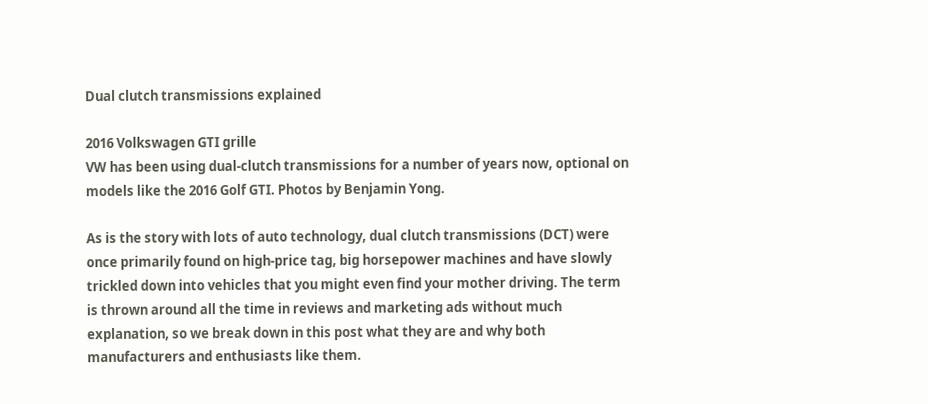Dual clutch transmissions explained

2016 Volkswagen GTI grille
VW has been using dual-clutch transmissions for a number of years now, optional on models like the 2016 Golf GTI. Photos by Benjamin Yong.

As is the story with lots of auto technology, dual clutch transmissions (DCT) were once primarily found on high-price tag, big horsepower machines and have slowly trickled down into vehicles that you might even find your mother driving. The term is thrown around all the time in reviews and marketing ads without much explanation, so we break down in this post what they are and why both manufacturers and enthusiasts like them.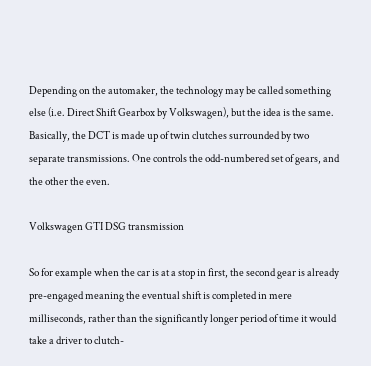Depending on the automaker, the technology may be called something else (i.e. Direct Shift Gearbox by Volkswagen), but the idea is the same. Basically, the DCT is made up of twin clutches surrounded by two separate transmissions. One controls the odd-numbered set of gears, and the other the even.

Volkswagen GTI DSG transmission

So for example when the car is at a stop in first, the second gear is already pre-engaged meaning the eventual shift is completed in mere milliseconds, rather than the significantly longer period of time it would take a driver to clutch-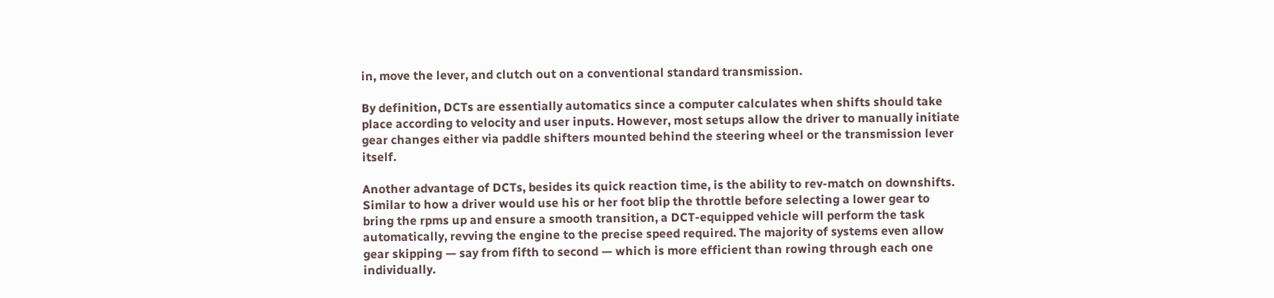in, move the lever, and clutch out on a conventional standard transmission.

By definition, DCTs are essentially automatics since a computer calculates when shifts should take place according to velocity and user inputs. However, most setups allow the driver to manually initiate gear changes either via paddle shifters mounted behind the steering wheel or the transmission lever itself.

Another advantage of DCTs, besides its quick reaction time, is the ability to rev-match on downshifts. Similar to how a driver would use his or her foot blip the throttle before selecting a lower gear to bring the rpms up and ensure a smooth transition, a DCT-equipped vehicle will perform the task automatically, revving the engine to the precise speed required. The majority of systems even allow gear skipping — say from fifth to second — which is more efficient than rowing through each one individually.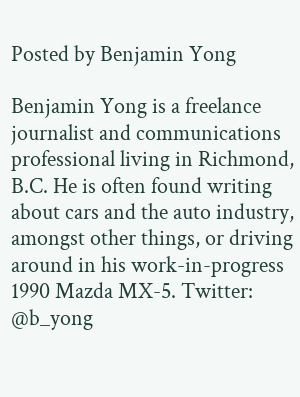Posted by Benjamin Yong

Benjamin Yong is a freelance journalist and communications professional living in Richmond, B.C. He is often found writing about cars and the auto industry, amongst other things, or driving around in his work-in-progress 1990 Mazda MX-5. Twitter: @b_yong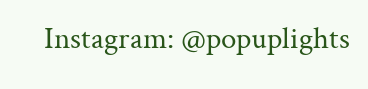Instagram: @popuplights